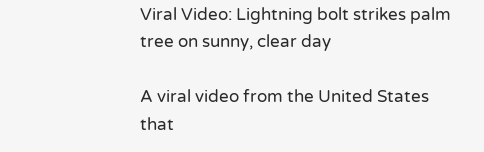Viral Video: Lightning bolt strikes palm tree on sunny, clear day

A viral video from the United States that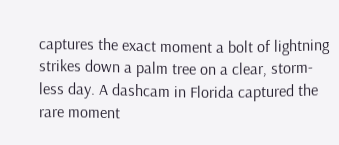captures the exact moment a bolt of lightning strikes down a palm tree on a clear, storm-less day. A dashcam in Florida captured the rare moment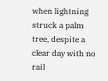when lightning struck a palm tree, despite a clear day with no rail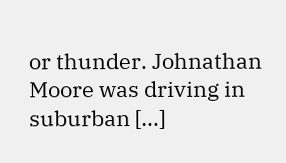or thunder. Johnathan Moore was driving in suburban […]